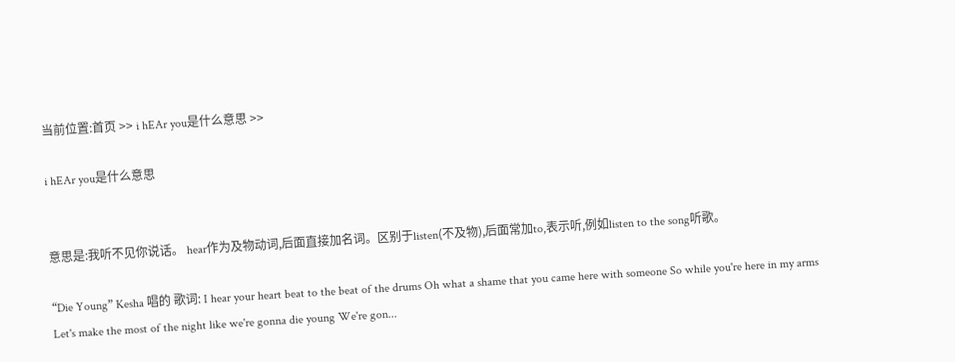当前位置:首页 >> i hEAr you是什么意思 >>

i hEAr you是什么意思


意思是:我听不见你说话。 hear作为及物动词,后面直接加名词。区别于listen(不及物),后面常加to,表示听,例如listen to the song听歌。

“Die Young” Kesha 唱的 歌词: I hear your heart beat to the beat of the drums Oh what a shame that you came here with someone So while you're here in my arms Let's make the most of the night like we're gonna die young We're gon...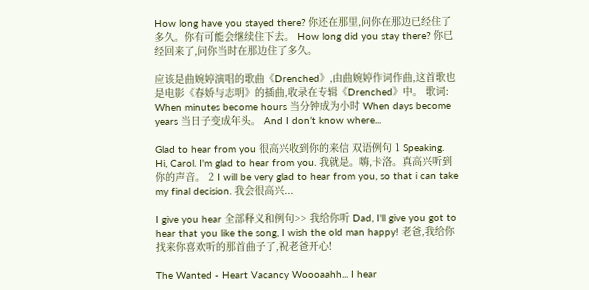How long have you stayed there? 你还在那里,问你在那边已经住了多久。你有可能会继续住下去。 How long did you stay there? 你已经回来了,问你当时在那边住了多久。

应该是曲婉婷演唱的歌曲《Drenched》,由曲婉婷作词作曲,这首歌也是电影《春娇与志明》的插曲,收录在专辑《Drenched》中。 歌词: When minutes become hours 当分钟成为小时 When days become years 当日子变成年头。 And I don’t know where...

Glad to hear from you 很高兴收到你的来信 双语例句 1 Speaking. Hi, Carol. I'm glad to hear from you. 我就是。嗨,卡洛。真高兴听到你的声音。 2 I will be very glad to hear from you, so that i can take my final decision. 我会很高兴...

I give you hear 全部释义和例句>> 我给你听 Dad, I'll give you got to hear that you like the song, I wish the old man happy! 老爸,我给你找来你喜欢听的那首曲子了,祝老爸开心!

The Wanted - Heart Vacancy Woooaahh... I hear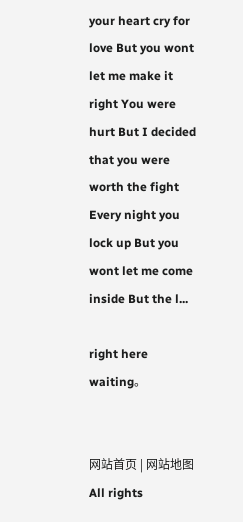your heart cry for love But you wont let me make it right You were hurt But I decided that you were worth the fight Every night you lock up But you wont let me come inside But the l...

right here waiting。


网站首页 | 网站地图
All rights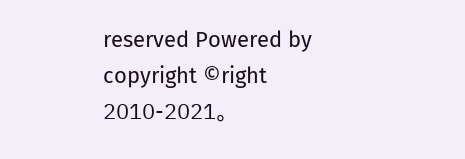reserved Powered by
copyright ©right 2010-2021。